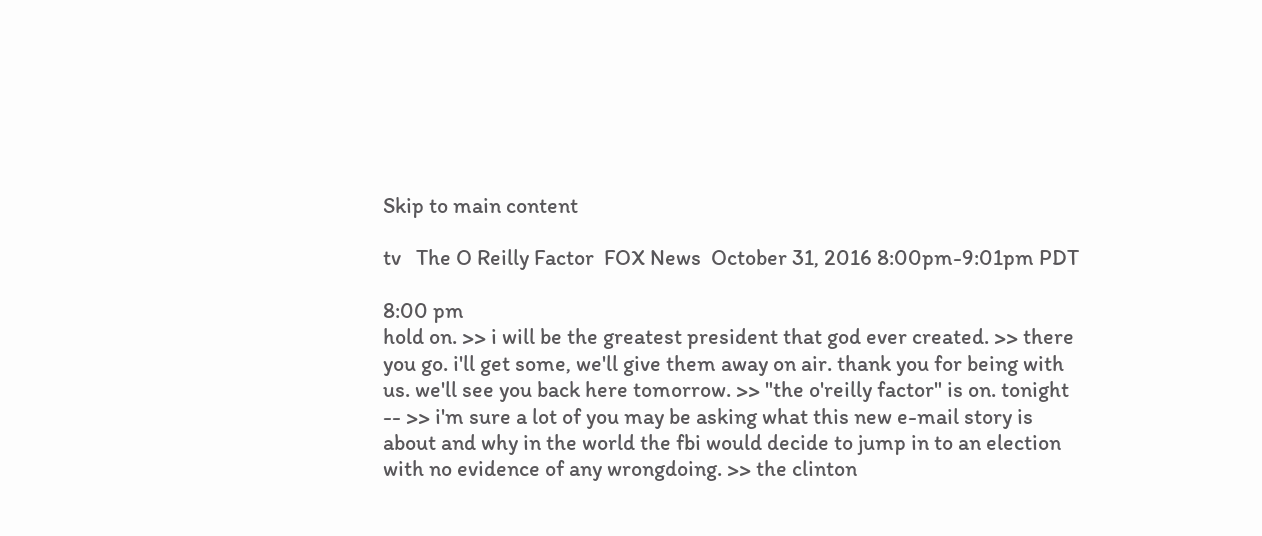Skip to main content

tv   The O Reilly Factor  FOX News  October 31, 2016 8:00pm-9:01pm PDT

8:00 pm
hold on. >> i will be the greatest president that god ever created. >> there you go. i'll get some, we'll give them away on air. thank you for being with us. we'll see you back here tomorrow. >> "the o'reilly factor" is on. tonight -- >> i'm sure a lot of you may be asking what this new e-mail story is about and why in the world the fbi would decide to jump in to an election with no evidence of any wrongdoing. >> the clinton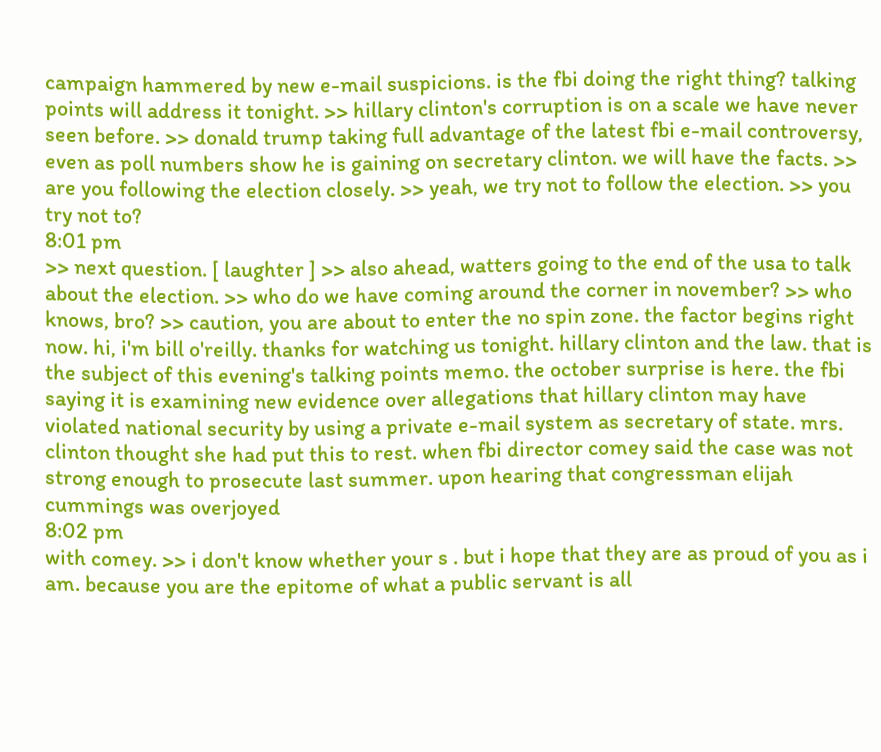campaign hammered by new e-mail suspicions. is the fbi doing the right thing? talking points will address it tonight. >> hillary clinton's corruption is on a scale we have never seen before. >> donald trump taking full advantage of the latest fbi e-mail controversy, even as poll numbers show he is gaining on secretary clinton. we will have the facts. >> are you following the election closely. >> yeah, we try not to follow the election. >> you try not to?
8:01 pm
>> next question. [ laughter ] >> also ahead, watters going to the end of the usa to talk about the election. >> who do we have coming around the corner in november? >> who knows, bro? >> caution, you are about to enter the no spin zone. the factor begins right now. hi, i'm bill o'reilly. thanks for watching us tonight. hillary clinton and the law. that is the subject of this evening's talking points memo. the october surprise is here. the fbi saying it is examining new evidence over allegations that hillary clinton may have violated national security by using a private e-mail system as secretary of state. mrs. clinton thought she had put this to rest. when fbi director comey said the case was not strong enough to prosecute last summer. upon hearing that congressman elijah cummings was overjoyed
8:02 pm
with comey. >> i don't know whether your s . but i hope that they are as proud of you as i am. because you are the epitome of what a public servant is all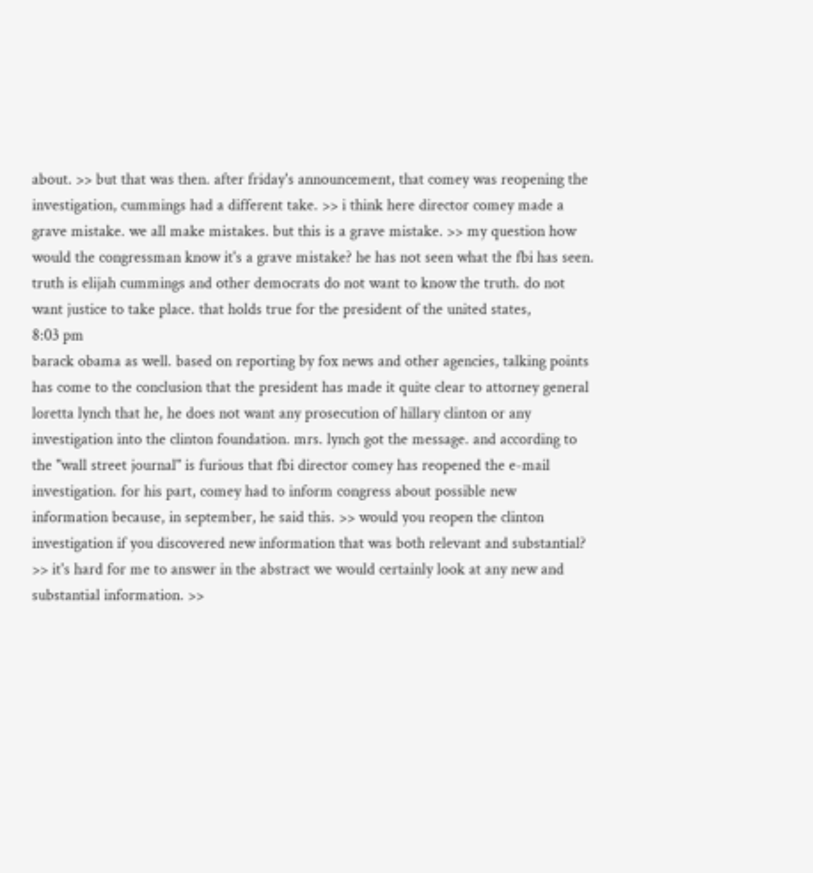about. >> but that was then. after friday's announcement, that comey was reopening the investigation, cummings had a different take. >> i think here director comey made a grave mistake. we all make mistakes. but this is a grave mistake. >> my question how would the congressman know it's a grave mistake? he has not seen what the fbi has seen. truth is elijah cummings and other democrats do not want to know the truth. do not want justice to take place. that holds true for the president of the united states,
8:03 pm
barack obama as well. based on reporting by fox news and other agencies, talking points has come to the conclusion that the president has made it quite clear to attorney general loretta lynch that he, he does not want any prosecution of hillary clinton or any investigation into the clinton foundation. mrs. lynch got the message. and according to the "wall street journal" is furious that fbi director comey has reopened the e-mail investigation. for his part, comey had to inform congress about possible new information because, in september, he said this. >> would you reopen the clinton investigation if you discovered new information that was both relevant and substantial? >> it's hard for me to answer in the abstract we would certainly look at any new and substantial information. >>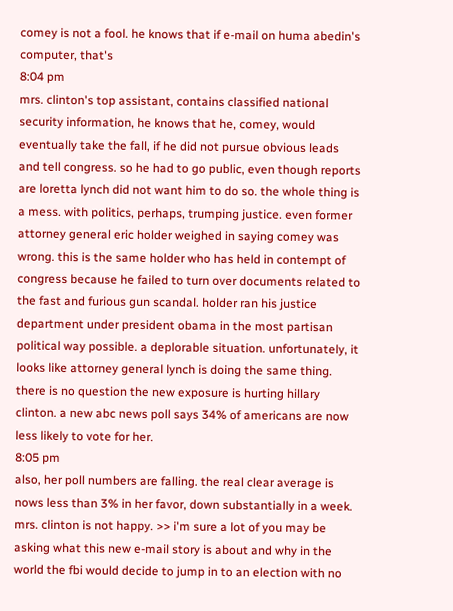comey is not a fool. he knows that if e-mail on huma abedin's computer, that's
8:04 pm
mrs. clinton's top assistant, contains classified national security information, he knows that he, comey, would eventually take the fall, if he did not pursue obvious leads and tell congress. so he had to go public, even though reports are loretta lynch did not want him to do so. the whole thing is a mess. with politics, perhaps, trumping justice. even former attorney general eric holder weighed in saying comey was wrong. this is the same holder who has held in contempt of congress because he failed to turn over documents related to the fast and furious gun scandal. holder ran his justice department under president obama in the most partisan political way possible. a deplorable situation. unfortunately, it looks like attorney general lynch is doing the same thing. there is no question the new exposure is hurting hillary clinton. a new abc news poll says 34% of americans are now less likely to vote for her.
8:05 pm
also, her poll numbers are falling. the real clear average is nows less than 3% in her favor, down substantially in a week. mrs. clinton is not happy. >> i'm sure a lot of you may be asking what this new e-mail story is about and why in the world the fbi would decide to jump in to an election with no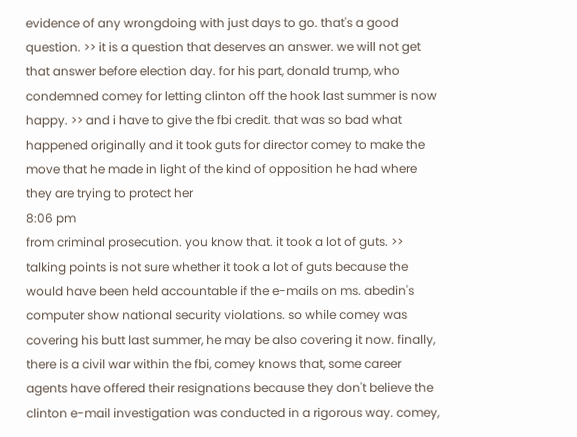evidence of any wrongdoing with just days to go. that's a good question. >> it is a question that deserves an answer. we will not get that answer before election day. for his part, donald trump, who condemned comey for letting clinton off the hook last summer is now happy. >> and i have to give the fbi credit. that was so bad what happened originally and it took guts for director comey to make the move that he made in light of the kind of opposition he had where they are trying to protect her
8:06 pm
from criminal prosecution. you know that. it took a lot of guts. >> talking points is not sure whether it took a lot of guts because the would have been held accountable if the e-mails on ms. abedin's computer show national security violations. so while comey was covering his butt last summer, he may be also covering it now. finally, there is a civil war within the fbi, comey knows that, some career agents have offered their resignations because they don't believe the clinton e-mail investigation was conducted in a rigorous way. comey,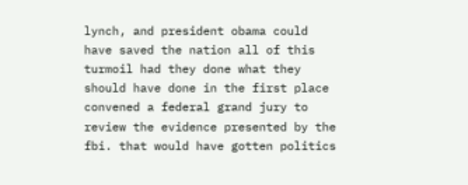lynch, and president obama could have saved the nation all of this turmoil had they done what they should have done in the first place convened a federal grand jury to review the evidence presented by the fbi. that would have gotten politics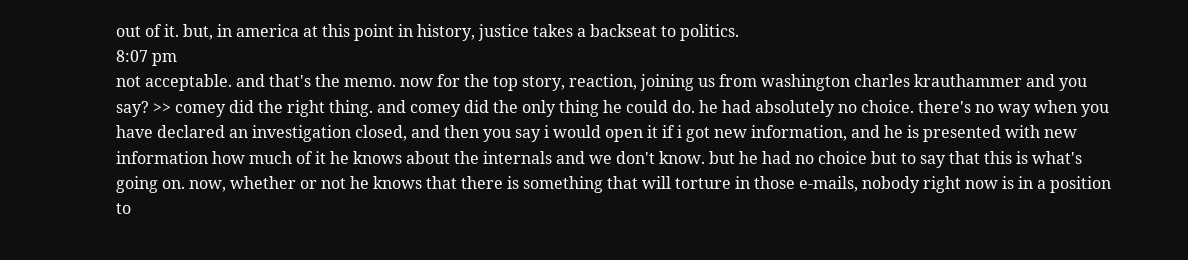out of it. but, in america at this point in history, justice takes a backseat to politics.
8:07 pm
not acceptable. and that's the memo. now for the top story, reaction, joining us from washington charles krauthammer and you say? >> comey did the right thing. and comey did the only thing he could do. he had absolutely no choice. there's no way when you have declared an investigation closed, and then you say i would open it if i got new information, and he is presented with new information how much of it he knows about the internals and we don't know. but he had no choice but to say that this is what's going on. now, whether or not he knows that there is something that will torture in those e-mails, nobody right now is in a position to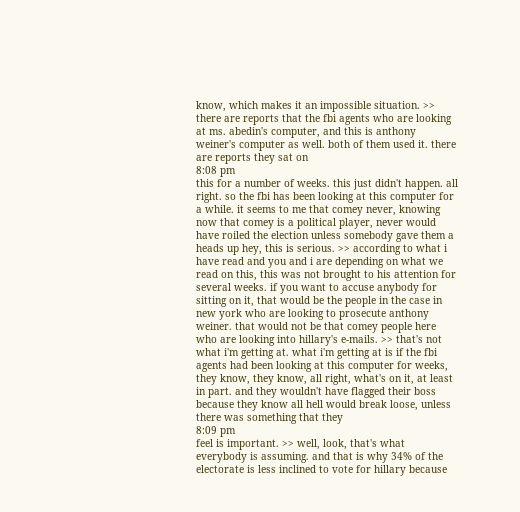know, which makes it an impossible situation. >> there are reports that the fbi agents who are looking at ms. abedin's computer, and this is anthony weiner's computer as well. both of them used it. there are reports they sat on
8:08 pm
this for a number of weeks. this just didn't happen. all right. so the fbi has been looking at this computer for a while. it seems to me that comey never, knowing now that comey is a political player, never would have roiled the election unless somebody gave them a heads up hey, this is serious. >> according to what i have read and you and i are depending on what we read on this, this was not brought to his attention for several weeks. if you want to accuse anybody for sitting on it, that would be the people in the case in new york who are looking to prosecute anthony weiner. that would not be that comey people here who are looking into hillary's e-mails. >> that's not what i'm getting at. what i'm getting at is if the fbi agents had been looking at this computer for weeks, they know, they know, all right, what's on it, at least in part. and they wouldn't have flagged their boss because they know all hell would break loose, unless there was something that they
8:09 pm
feel is important. >> well, look, that's what everybody is assuming. and that is why 34% of the electorate is less inclined to vote for hillary because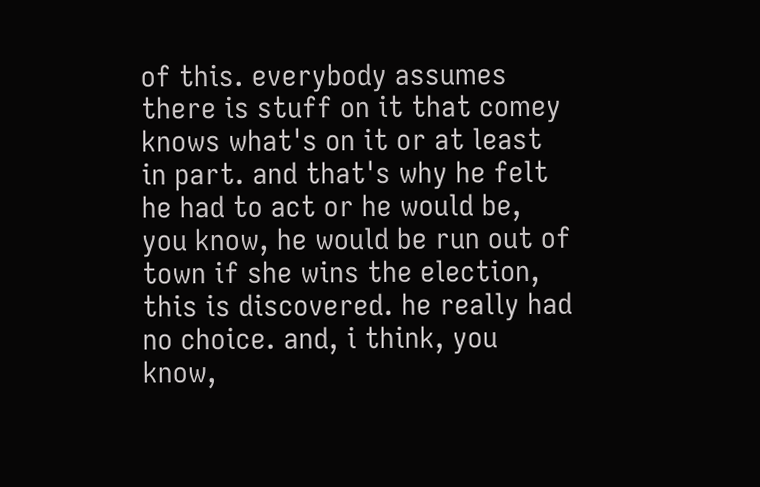of this. everybody assumes there is stuff on it that comey knows what's on it or at least in part. and that's why he felt he had to act or he would be, you know, he would be run out of town if she wins the election, this is discovered. he really had no choice. and, i think, you know,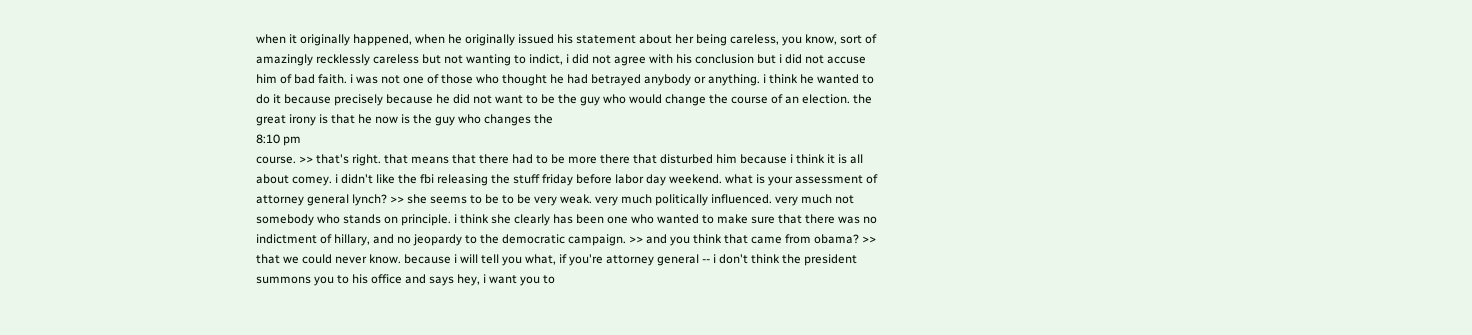when it originally happened, when he originally issued his statement about her being careless, you know, sort of amazingly recklessly careless but not wanting to indict, i did not agree with his conclusion but i did not accuse him of bad faith. i was not one of those who thought he had betrayed anybody or anything. i think he wanted to do it because precisely because he did not want to be the guy who would change the course of an election. the great irony is that he now is the guy who changes the
8:10 pm
course. >> that's right. that means that there had to be more there that disturbed him because i think it is all about comey. i didn't like the fbi releasing the stuff friday before labor day weekend. what is your assessment of attorney general lynch? >> she seems to be to be very weak. very much politically influenced. very much not somebody who stands on principle. i think she clearly has been one who wanted to make sure that there was no indictment of hillary, and no jeopardy to the democratic campaign. >> and you think that came from obama? >> that we could never know. because i will tell you what, if you're attorney general -- i don't think the president summons you to his office and says hey, i want you to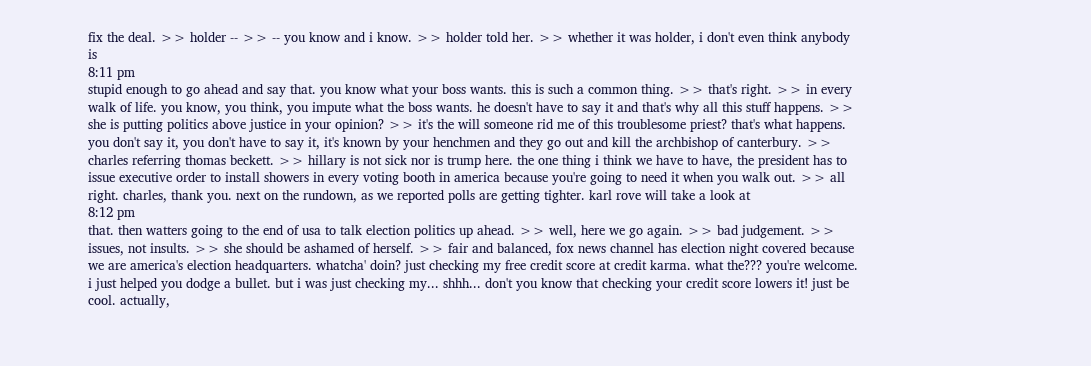fix the deal. >> holder -- >> -- you know and i know. >> holder told her. >> whether it was holder, i don't even think anybody is
8:11 pm
stupid enough to go ahead and say that. you know what your boss wants. this is such a common thing. >> that's right. >> in every walk of life. you know, you think, you impute what the boss wants. he doesn't have to say it and that's why all this stuff happens. >> she is putting politics above justice in your opinion? >> it's the will someone rid me of this troublesome priest? that's what happens. you don't say it, you don't have to say it, it's known by your henchmen and they go out and kill the archbishop of canterbury. >> charles referring thomas beckett. >> hillary is not sick nor is trump here. the one thing i think we have to have, the president has to issue executive order to install showers in every voting booth in america because you're going to need it when you walk out. >> all right. charles, thank you. next on the rundown, as we reported polls are getting tighter. karl rove will take a look at
8:12 pm
that. then watters going to the end of usa to talk election politics up ahead. >> well, here we go again. >> bad judgement. >> issues, not insults. >> she should be ashamed of herself. >> fair and balanced, fox news channel has election night covered because we are america's election headquarters. whatcha' doin? just checking my free credit score at credit karma. what the??? you're welcome. i just helped you dodge a bullet. but i was just checking my... shhh... don't you know that checking your credit score lowers it! just be cool. actually,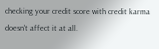checking your credit score with credit karma doesn't affect it at all.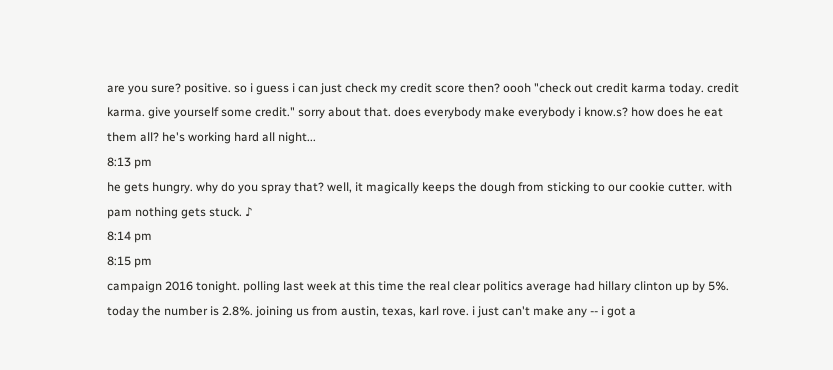are you sure? positive. so i guess i can just check my credit score then? oooh "check out credit karma today. credit karma. give yourself some credit." sorry about that. does everybody make everybody i know.s? how does he eat them all? he's working hard all night...
8:13 pm
he gets hungry. why do you spray that? well, it magically keeps the dough from sticking to our cookie cutter. with pam nothing gets stuck. ♪
8:14 pm
8:15 pm
campaign 2016 tonight. polling last week at this time the real clear politics average had hillary clinton up by 5%. today the number is 2.8%. joining us from austin, texas, karl rove. i just can't make any -- i got a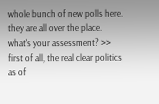whole bunch of new polls here. they are all over the place. what's your assessment? >> first of all, the real clear politics as of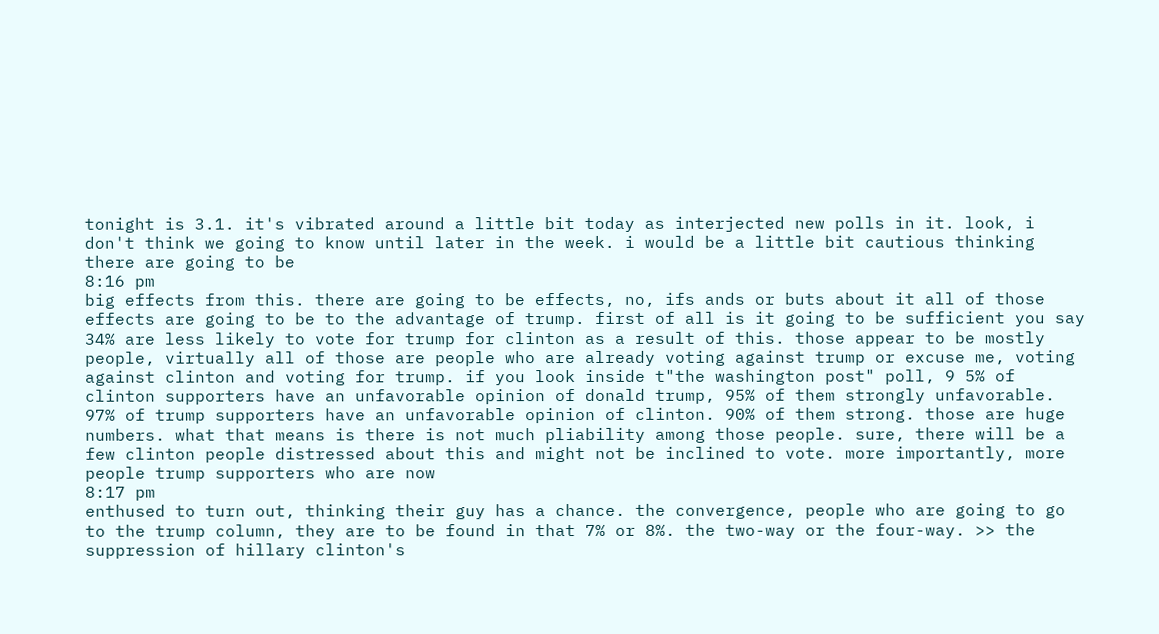tonight is 3.1. it's vibrated around a little bit today as interjected new polls in it. look, i don't think we going to know until later in the week. i would be a little bit cautious thinking there are going to be
8:16 pm
big effects from this. there are going to be effects, no, ifs ands or buts about it all of those effects are going to be to the advantage of trump. first of all is it going to be sufficient you say 34% are less likely to vote for trump for clinton as a result of this. those appear to be mostly people, virtually all of those are people who are already voting against trump or excuse me, voting against clinton and voting for trump. if you look inside t"the washington post" poll, 9 5% of clinton supporters have an unfavorable opinion of donald trump, 95% of them strongly unfavorable. 97% of trump supporters have an unfavorable opinion of clinton. 90% of them strong. those are huge numbers. what that means is there is not much pliability among those people. sure, there will be a few clinton people distressed about this and might not be inclined to vote. more importantly, more people trump supporters who are now
8:17 pm
enthused to turn out, thinking their guy has a chance. the convergence, people who are going to go to the trump column, they are to be found in that 7% or 8%. the two-way or the four-way. >> the suppression of hillary clinton's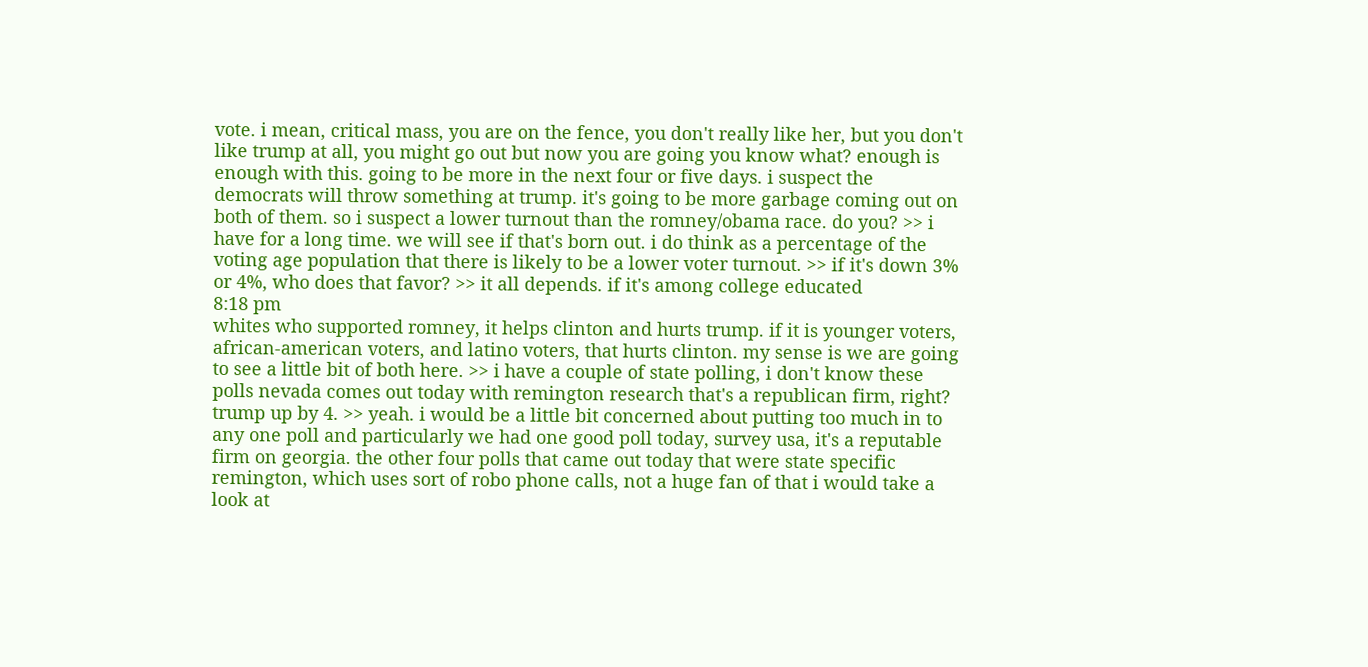vote. i mean, critical mass, you are on the fence, you don't really like her, but you don't like trump at all, you might go out but now you are going you know what? enough is enough with this. going to be more in the next four or five days. i suspect the democrats will throw something at trump. it's going to be more garbage coming out on both of them. so i suspect a lower turnout than the romney/obama race. do you? >> i have for a long time. we will see if that's born out. i do think as a percentage of the voting age population that there is likely to be a lower voter turnout. >> if it's down 3% or 4%, who does that favor? >> it all depends. if it's among college educated
8:18 pm
whites who supported romney, it helps clinton and hurts trump. if it is younger voters, african-american voters, and latino voters, that hurts clinton. my sense is we are going to see a little bit of both here. >> i have a couple of state polling, i don't know these polls nevada comes out today with remington research that's a republican firm, right? trump up by 4. >> yeah. i would be a little bit concerned about putting too much in to any one poll and particularly we had one good poll today, survey usa, it's a reputable firm on georgia. the other four polls that came out today that were state specific remington, which uses sort of robo phone calls, not a huge fan of that i would take a look at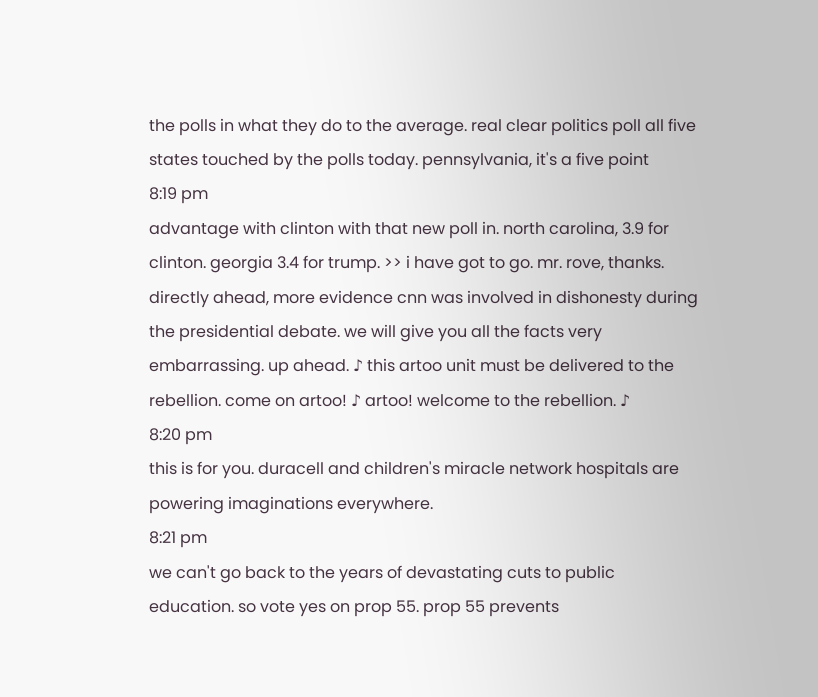the polls in what they do to the average. real clear politics poll all five states touched by the polls today. pennsylvania, it's a five point
8:19 pm
advantage with clinton with that new poll in. north carolina, 3.9 for clinton. georgia 3.4 for trump. >> i have got to go. mr. rove, thanks. directly ahead, more evidence cnn was involved in dishonesty during the presidential debate. we will give you all the facts very embarrassing. up ahead. ♪ this artoo unit must be delivered to the rebellion. come on artoo! ♪ artoo! welcome to the rebellion. ♪
8:20 pm
this is for you. duracell and children's miracle network hospitals are powering imaginations everywhere.
8:21 pm
we can't go back to the years of devastating cuts to public education. so vote yes on prop 55. prop 55 prevents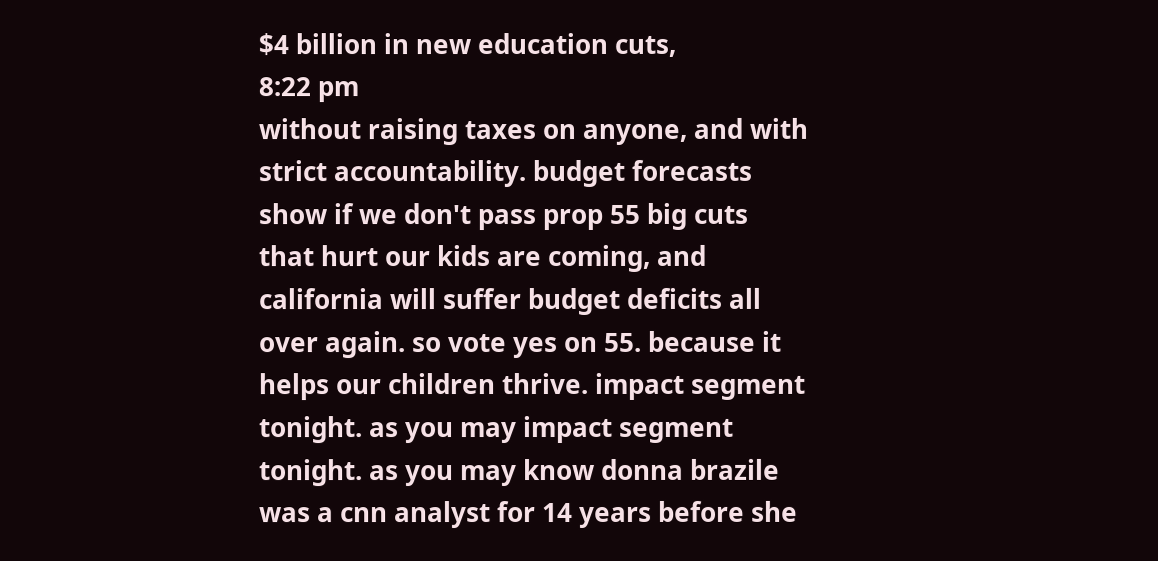$4 billion in new education cuts,
8:22 pm
without raising taxes on anyone, and with strict accountability. budget forecasts show if we don't pass prop 55 big cuts that hurt our kids are coming, and california will suffer budget deficits all over again. so vote yes on 55. because it helps our children thrive. impact segment tonight. as you may impact segment tonight. as you may know donna brazile was a cnn analyst for 14 years before she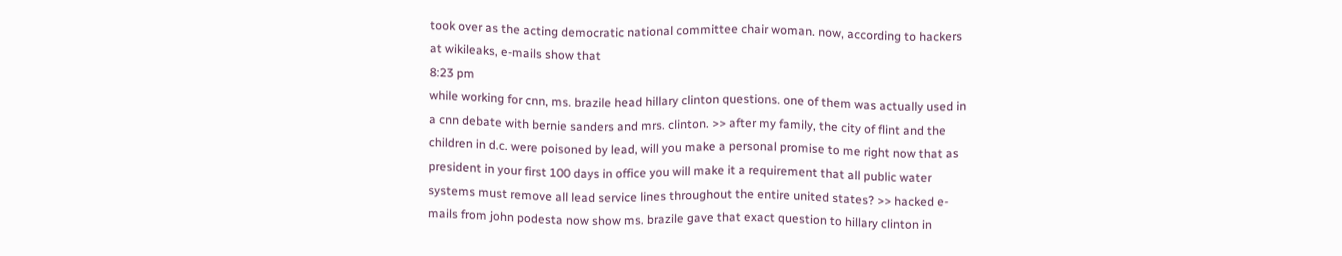took over as the acting democratic national committee chair woman. now, according to hackers at wikileaks, e-mails show that
8:23 pm
while working for cnn, ms. brazile head hillary clinton questions. one of them was actually used in a cnn debate with bernie sanders and mrs. clinton. >> after my family, the city of flint and the children in d.c. were poisoned by lead, will you make a personal promise to me right now that as president in your first 100 days in office you will make it a requirement that all public water systems must remove all lead service lines throughout the entire united states? >> hacked e-mails from john podesta now show ms. brazile gave that exact question to hillary clinton in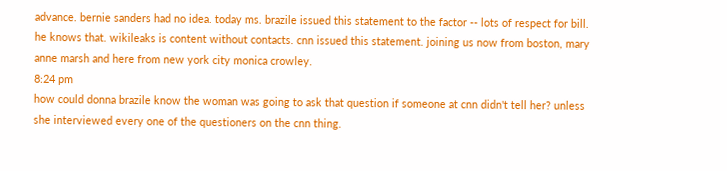advance. bernie sanders had no idea. today ms. brazile issued this statement to the factor -- lots of respect for bill. he knows that. wikileaks is content without contacts. cnn issued this statement. joining us now from boston, mary anne marsh and here from new york city monica crowley.
8:24 pm
how could donna brazile know the woman was going to ask that question if someone at cnn didn't tell her? unless she interviewed every one of the questioners on the cnn thing.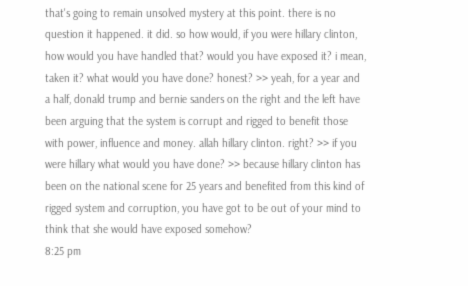that's going to remain unsolved mystery at this point. there is no question it happened. it did. so how would, if you were hillary clinton, how would you have handled that? would you have exposed it? i mean, taken it? what would you have done? honest? >> yeah, for a year and a half, donald trump and bernie sanders on the right and the left have been arguing that the system is corrupt and rigged to benefit those with power, influence and money. allah hillary clinton. right? >> if you were hillary what would you have done? >> because hillary clinton has been on the national scene for 25 years and benefited from this kind of rigged system and corruption, you have got to be out of your mind to think that she would have exposed somehow?
8:25 pm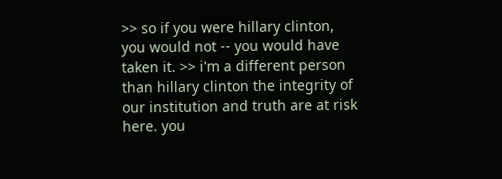>> so if you were hillary clinton, you would not -- you would have taken it. >> i'm a different person than hillary clinton the integrity of our institution and truth are at risk here. you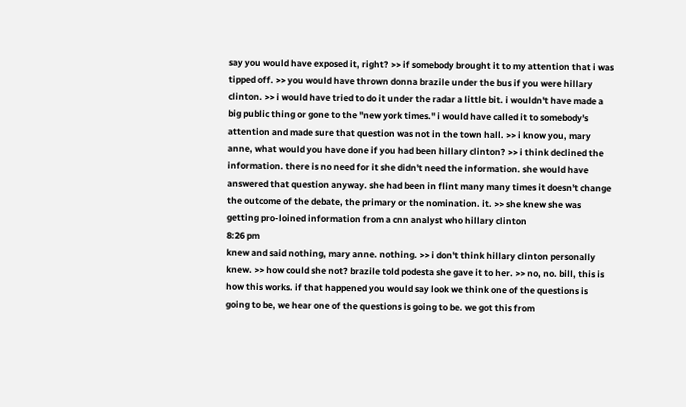say you would have exposed it, right? >> if somebody brought it to my attention that i was tipped off. >> you would have thrown donna brazile under the bus if you were hillary clinton. >> i would have tried to do it under the radar a little bit. i wouldn't have made a big public thing or gone to the "new york times." i would have called it to somebody's attention and made sure that question was not in the town hall. >> i know you, mary anne, what would you have done if you had been hillary clinton? >> i think declined the information. there is no need for it she didn't need the information. she would have answered that question anyway. she had been in flint many many times it doesn't change the outcome of the debate, the primary or the nomination. it. >> she knew she was getting pro-loined information from a cnn analyst who hillary clinton
8:26 pm
knew and said nothing, mary anne. nothing. >> i don't think hillary clinton personally knew. >> how could she not? brazile told podesta she gave it to her. >> no, no. bill, this is how this works. if that happened you would say look we think one of the questions is going to be, we hear one of the questions is going to be. we got this from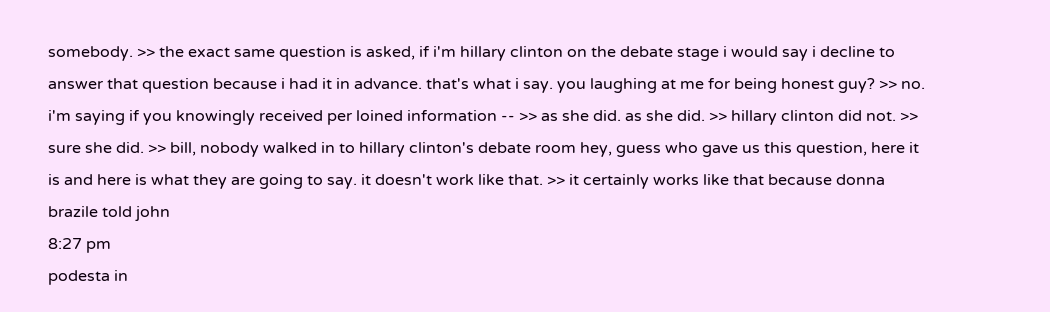somebody. >> the exact same question is asked, if i'm hillary clinton on the debate stage i would say i decline to answer that question because i had it in advance. that's what i say. you laughing at me for being honest guy? >> no. i'm saying if you knowingly received per loined information -- >> as she did. as she did. >> hillary clinton did not. >> sure she did. >> bill, nobody walked in to hillary clinton's debate room hey, guess who gave us this question, here it is and here is what they are going to say. it doesn't work like that. >> it certainly works like that because donna brazile told john
8:27 pm
podesta in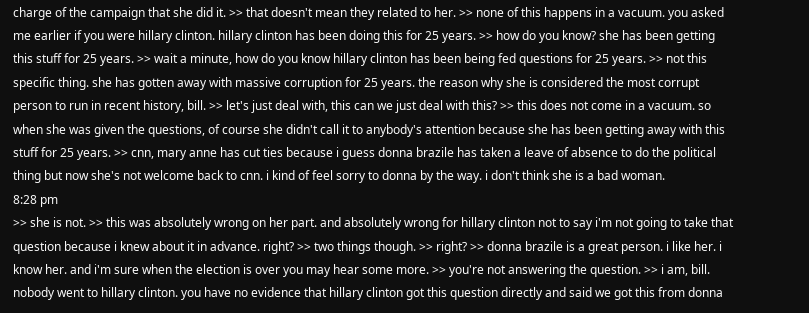charge of the campaign that she did it. >> that doesn't mean they related to her. >> none of this happens in a vacuum. you asked me earlier if you were hillary clinton. hillary clinton has been doing this for 25 years. >> how do you know? she has been getting this stuff for 25 years. >> wait a minute, how do you know hillary clinton has been being fed questions for 25 years. >> not this specific thing. she has gotten away with massive corruption for 25 years. the reason why she is considered the most corrupt person to run in recent history, bill. >> let's just deal with, this can we just deal with this? >> this does not come in a vacuum. so when she was given the questions, of course she didn't call it to anybody's attention because she has been getting away with this stuff for 25 years. >> cnn, mary anne has cut ties because i guess donna brazile has taken a leave of absence to do the political thing but now she's not welcome back to cnn. i kind of feel sorry to donna by the way. i don't think she is a bad woman.
8:28 pm
>> she is not. >> this was absolutely wrong on her part. and absolutely wrong for hillary clinton not to say i'm not going to take that question because i knew about it in advance. right? >> two things though. >> right? >> donna brazile is a great person. i like her. i know her. and i'm sure when the election is over you may hear some more. >> you're not answering the question. >> i am, bill. nobody went to hillary clinton. you have no evidence that hillary clinton got this question directly and said we got this from donna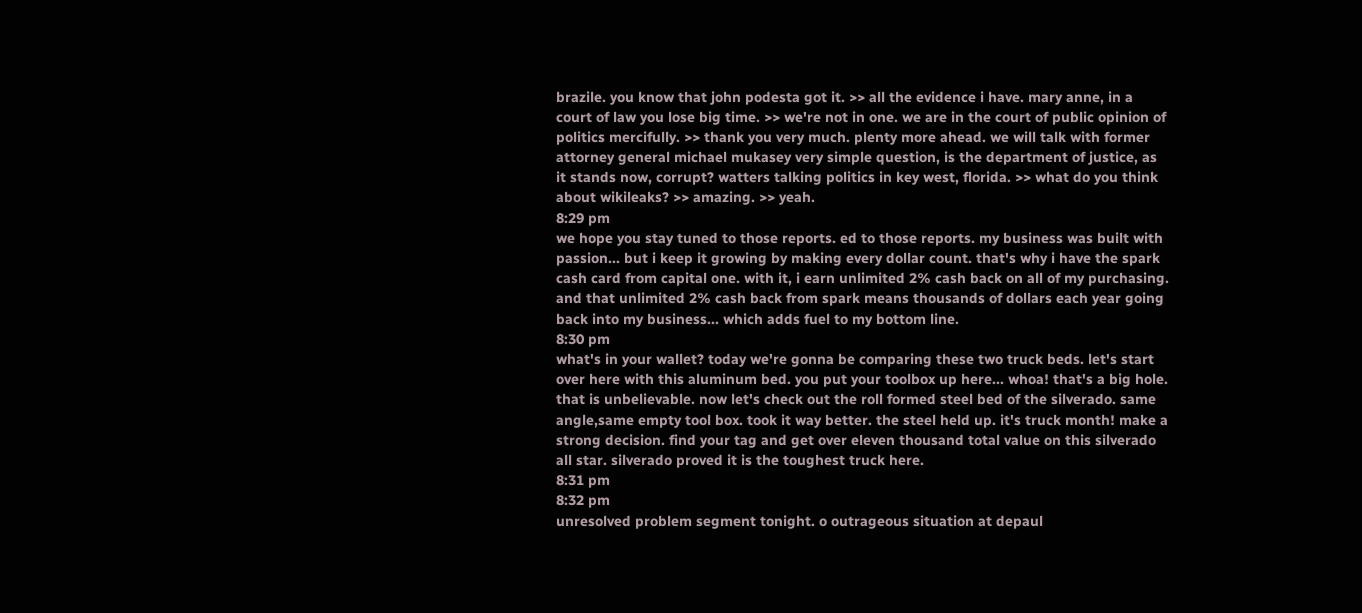brazile. you know that john podesta got it. >> all the evidence i have. mary anne, in a court of law you lose big time. >> we're not in one. we are in the court of public opinion of politics mercifully. >> thank you very much. plenty more ahead. we will talk with former attorney general michael mukasey very simple question, is the department of justice, as it stands now, corrupt? watters talking politics in key west, florida. >> what do you think about wikileaks? >> amazing. >> yeah.
8:29 pm
we hope you stay tuned to those reports. ed to those reports. my business was built with passion... but i keep it growing by making every dollar count. that's why i have the spark cash card from capital one. with it, i earn unlimited 2% cash back on all of my purchasing. and that unlimited 2% cash back from spark means thousands of dollars each year going back into my business... which adds fuel to my bottom line.
8:30 pm
what's in your wallet? today we're gonna be comparing these two truck beds. let's start over here with this aluminum bed. you put your toolbox up here... whoa! that's a big hole. that is unbelievable. now let's check out the roll formed steel bed of the silverado. same angle,same empty tool box. took it way better. the steel held up. it's truck month! make a strong decision. find your tag and get over eleven thousand total value on this silverado all star. silverado proved it is the toughest truck here.
8:31 pm
8:32 pm
unresolved problem segment tonight. o outrageous situation at depaul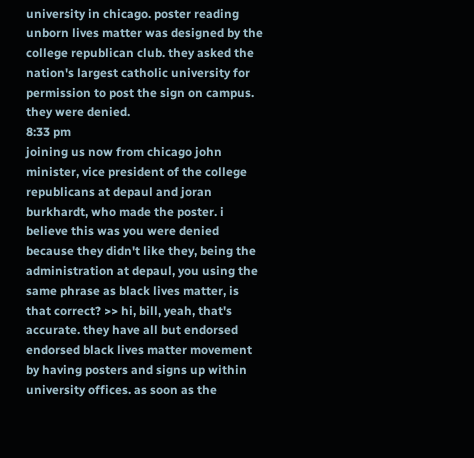university in chicago. poster reading unborn lives matter was designed by the college republican club. they asked the nation's largest catholic university for permission to post the sign on campus. they were denied.
8:33 pm
joining us now from chicago john minister, vice president of the college republicans at depaul and joran burkhardt, who made the poster. i believe this was you were denied because they didn't like they, being the administration at depaul, you using the same phrase as black lives matter, is that correct? >> hi, bill, yeah, that's accurate. they have all but endorsed endorsed black lives matter movement by having posters and signs up within university offices. as soon as the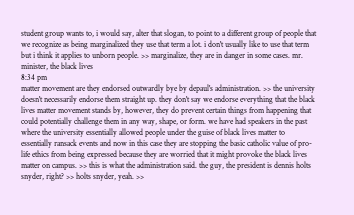student group wants to, i would say, alter that slogan, to point to a different group of people that we recognize as being marginalized they use that term a lot. i don't usually like to use that term but i think it applies to unborn people. >> marginalize, they are in danger in some cases. mr. minister, the black lives
8:34 pm
matter movement are they endorsed outwardly bye by depaul's administration. >> the university doesn't necessarily endorse them straight up. they don't say we endorse everything that the black lives matter movement stands by, however, they do prevent certain things from happening that could potentially challenge them in any way, shape, or form. we have had speakers in the past where the university essentially allowed people under the guise of black lives matter to essentially ransack events and now in this case they are stopping the basic catholic value of pro-life ethics from being expressed because they are worried that it might provoke the black lives matter on campus. >> this is what the administration said. the guy, the president is dennis holts snyder, right? >> holts snyder, yeah. >>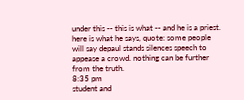under this -- this is what -- and he is a priest. here is what he says, quote: some people will say depaul stands silences speech to appease a crowd. nothing can be further from the truth.
8:35 pm
student and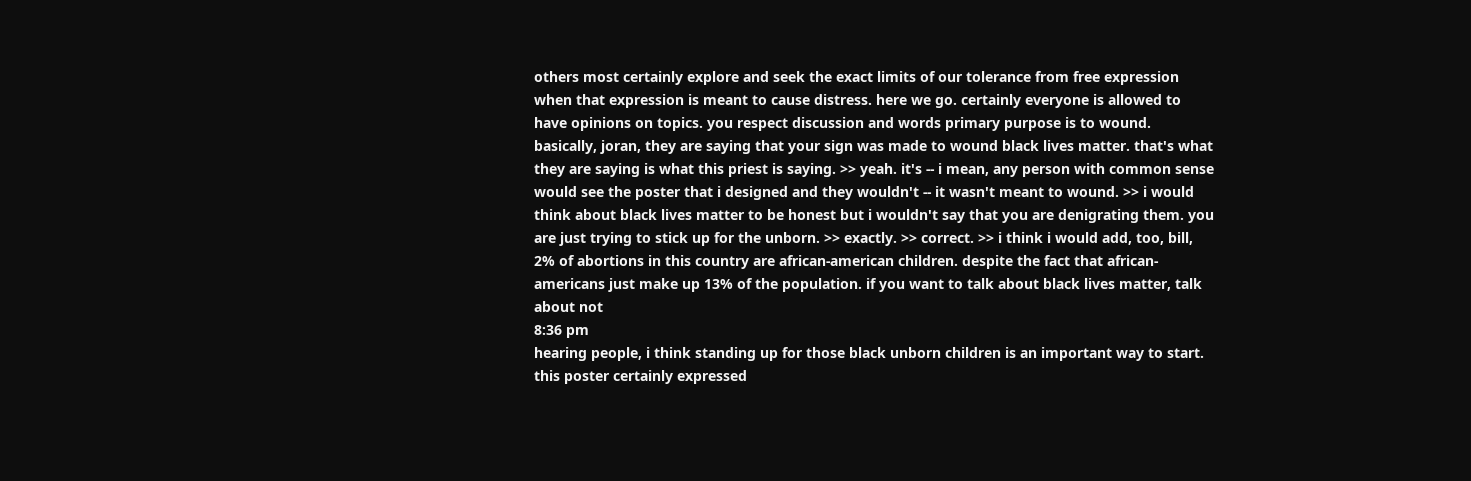others most certainly explore and seek the exact limits of our tolerance from free expression when that expression is meant to cause distress. here we go. certainly everyone is allowed to have opinions on topics. you respect discussion and words primary purpose is to wound. basically, joran, they are saying that your sign was made to wound black lives matter. that's what they are saying is what this priest is saying. >> yeah. it's -- i mean, any person with common sense would see the poster that i designed and they wouldn't -- it wasn't meant to wound. >> i would think about black lives matter to be honest but i wouldn't say that you are denigrating them. you are just trying to stick up for the unborn. >> exactly. >> correct. >> i think i would add, too, bill, 2% of abortions in this country are african-american children. despite the fact that african-americans just make up 13% of the population. if you want to talk about black lives matter, talk about not
8:36 pm
hearing people, i think standing up for those black unborn children is an important way to start. this poster certainly expressed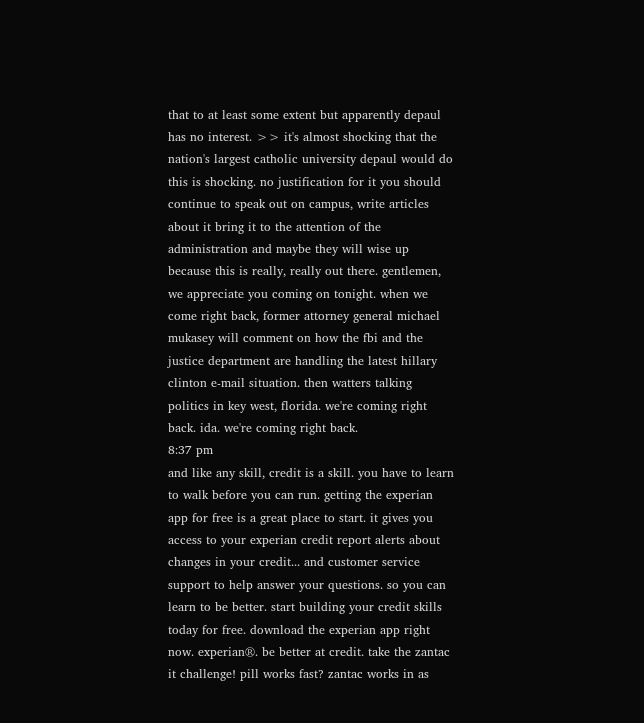that to at least some extent but apparently depaul has no interest. >> it's almost shocking that the nation's largest catholic university depaul would do this is shocking. no justification for it you should continue to speak out on campus, write articles about it bring it to the attention of the administration and maybe they will wise up because this is really, really out there. gentlemen, we appreciate you coming on tonight. when we come right back, former attorney general michael mukasey will comment on how the fbi and the justice department are handling the latest hillary clinton e-mail situation. then watters talking politics in key west, florida. we're coming right back. ida. we're coming right back.
8:37 pm
and like any skill, credit is a skill. you have to learn to walk before you can run. getting the experian app for free is a great place to start. it gives you access to your experian credit report alerts about changes in your credit... and customer service support to help answer your questions. so you can learn to be better. start building your credit skills today for free. download the experian app right now. experian®. be better at credit. take the zantac it challenge! pill works fast? zantac works in as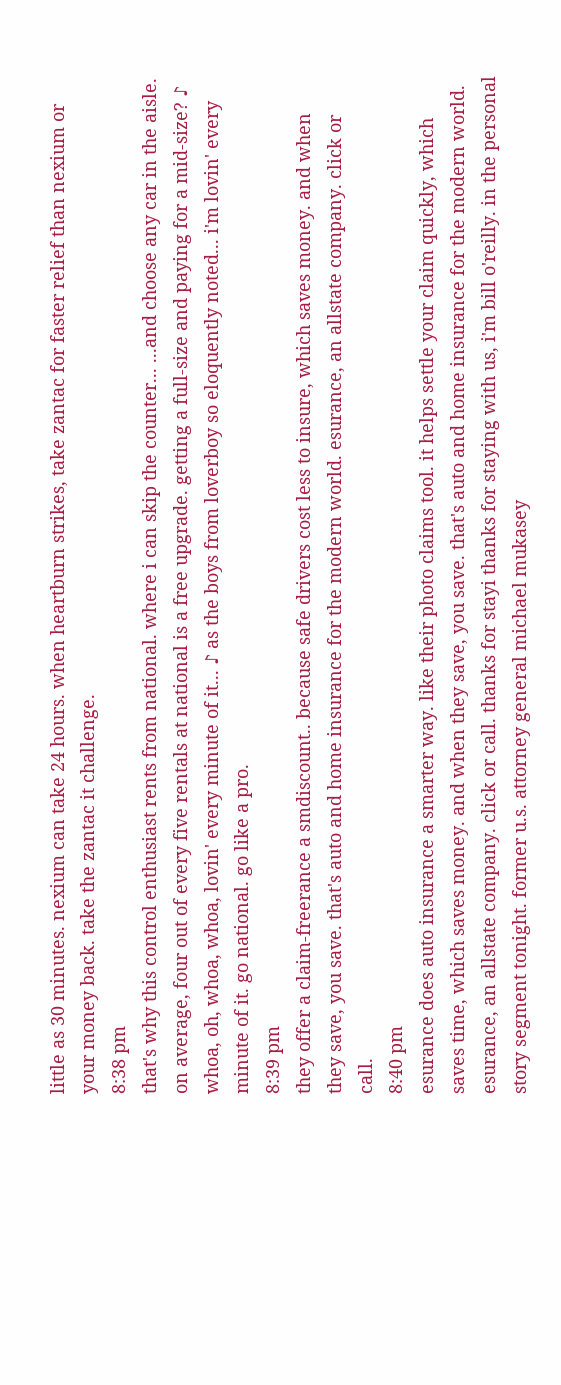little as 30 minutes. nexium can take 24 hours. when heartburn strikes, take zantac for faster relief than nexium or your money back. take the zantac it challenge.
8:38 pm
that's why this control enthusiast rents from national. where i can skip the counter... ...and choose any car in the aisle. on average, four out of every five rentals at national is a free upgrade. getting a full-size and paying for a mid-size? ♪ whoa, oh, whoa, whoa, lovin' every minute of it... ♪ as the boys from loverboy so eloquently noted... i'm lovin' every minute of it. go national. go like a pro.
8:39 pm
they offer a claim-freerance a smdiscount.. because safe drivers cost less to insure, which saves money. and when they save, you save. that's auto and home insurance for the modern world. esurance, an allstate company. click or call.
8:40 pm
esurance does auto insurance a smarter way. like their photo claims tool. it helps settle your claim quickly, which saves time, which saves money. and when they save, you save. that's auto and home insurance for the modern world. esurance, an allstate company. click or call. thanks for stayi thanks for staying with us, i'm bill o'reilly. in the personal story segment tonight. former u.s. attorney general michael mukasey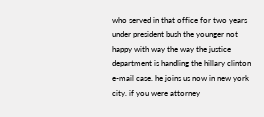who served in that office for two years under president bush the younger not happy with way the way the justice department is handling the hillary clinton e-mail case. he joins us now in new york city. if you were attorney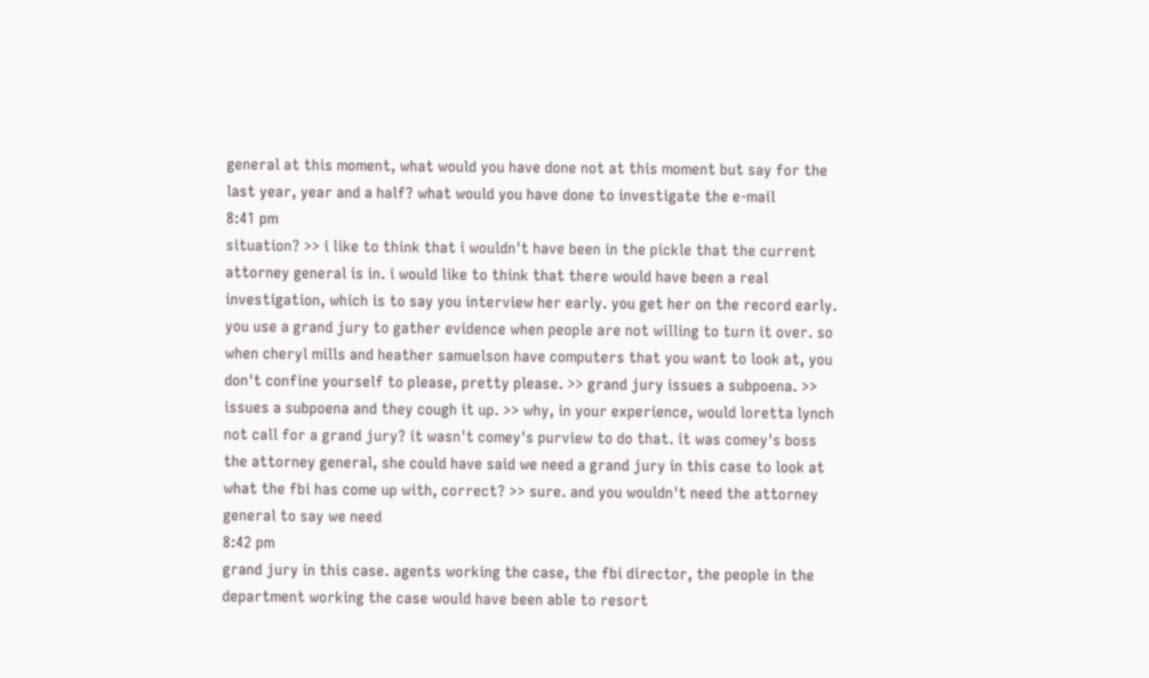general at this moment, what would you have done not at this moment but say for the last year, year and a half? what would you have done to investigate the e-mail
8:41 pm
situation? >> i like to think that i wouldn't have been in the pickle that the current attorney general is in. i would like to think that there would have been a real investigation, which is to say you interview her early. you get her on the record early. you use a grand jury to gather evidence when people are not willing to turn it over. so when cheryl mills and heather samuelson have computers that you want to look at, you don't confine yourself to please, pretty please. >> grand jury issues a subpoena. >> issues a subpoena and they cough it up. >> why, in your experience, would loretta lynch not call for a grand jury? it wasn't comey's purview to do that. it was comey's boss the attorney general, she could have said we need a grand jury in this case to look at what the fbi has come up with, correct? >> sure. and you wouldn't need the attorney general to say we need
8:42 pm
grand jury in this case. agents working the case, the fbi director, the people in the department working the case would have been able to resort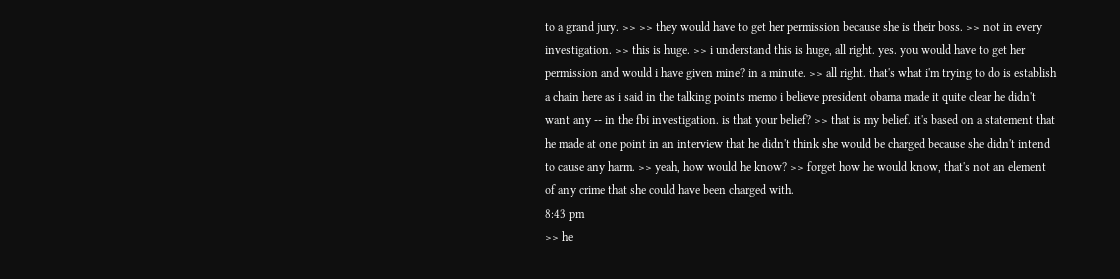to a grand jury. >> >> they would have to get her permission because she is their boss. >> not in every investigation. >> this is huge. >> i understand this is huge, all right. yes. you would have to get her permission and would i have given mine? in a minute. >> all right. that's what i'm trying to do is establish a chain here as i said in the talking points memo i believe president obama made it quite clear he didn't want any -- in the fbi investigation. is that your belief? >> that is my belief. it's based on a statement that he made at one point in an interview that he didn't think she would be charged because she didn't intend to cause any harm. >> yeah, how would he know? >> forget how he would know, that's not an element of any crime that she could have been charged with.
8:43 pm
>> he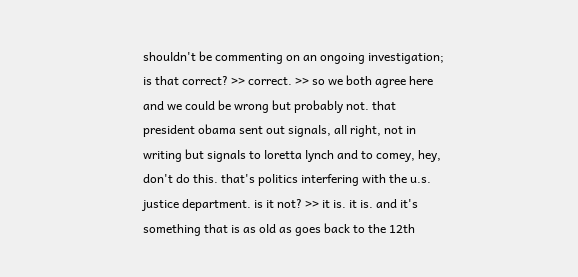shouldn't be commenting on an ongoing investigation; is that correct? >> correct. >> so we both agree here and we could be wrong but probably not. that president obama sent out signals, all right, not in writing but signals to loretta lynch and to comey, hey, don't do this. that's politics interfering with the u.s. justice department. is it not? >> it is. it is. and it's something that is as old as goes back to the 12th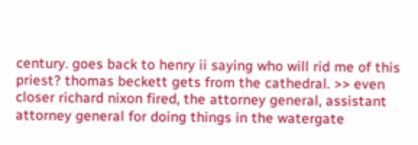century. goes back to henry ii saying who will rid me of this priest? thomas beckett gets from the cathedral. >> even closer richard nixon fired, the attorney general, assistant attorney general for doing things in the watergate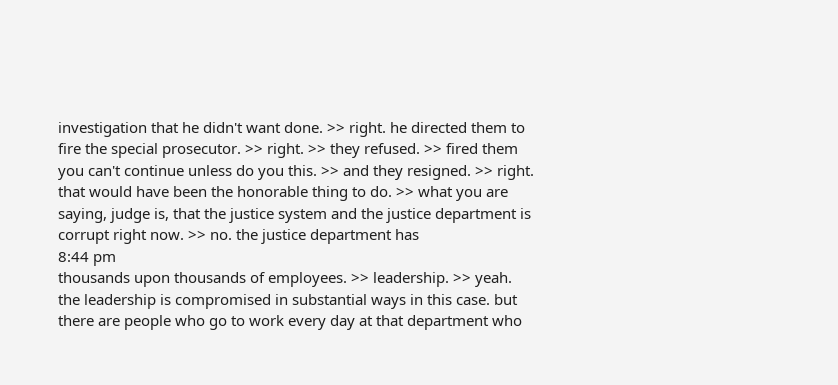investigation that he didn't want done. >> right. he directed them to fire the special prosecutor. >> right. >> they refused. >> fired them you can't continue unless do you this. >> and they resigned. >> right. that would have been the honorable thing to do. >> what you are saying, judge is, that the justice system and the justice department is corrupt right now. >> no. the justice department has
8:44 pm
thousands upon thousands of employees. >> leadership. >> yeah. the leadership is compromised in substantial ways in this case. but there are people who go to work every day at that department who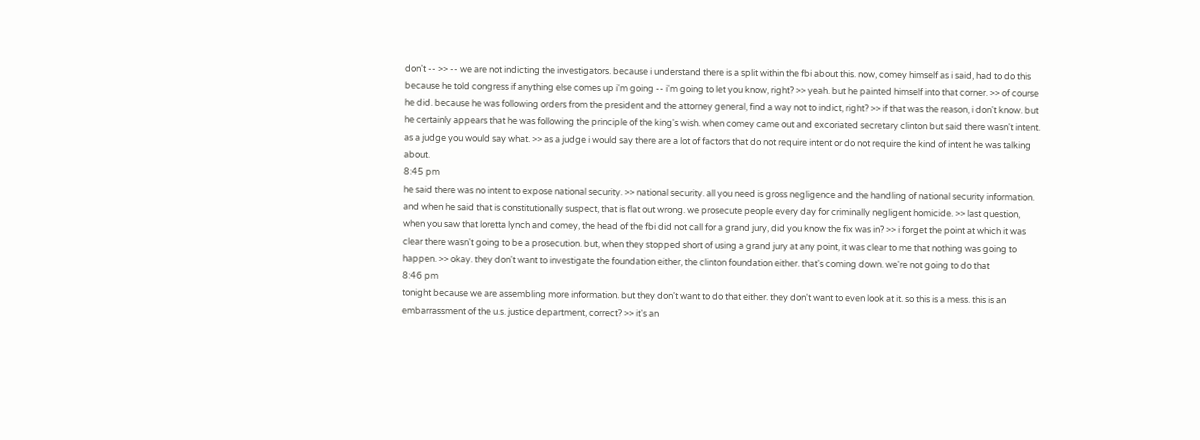don't -- >> -- we are not indicting the investigators. because i understand there is a split within the fbi about this. now, comey himself as i said, had to do this because he told congress if anything else comes up i'm going -- i'm going to let you know, right? >> yeah. but he painted himself into that corner. >> of course he did. because he was following orders from the president and the attorney general, find a way not to indict, right? >> if that was the reason, i don't know. but he certainly appears that he was following the principle of the king's wish. when comey came out and excoriated secretary clinton but said there wasn't intent. as a judge you would say what. >> as a judge i would say there are a lot of factors that do not require intent or do not require the kind of intent he was talking about.
8:45 pm
he said there was no intent to expose national security. >> national security. all you need is gross negligence and the handling of national security information. and when he said that is constitutionally suspect, that is flat out wrong. we prosecute people every day for criminally negligent homicide. >> last question, when you saw that loretta lynch and comey, the head of the fbi did not call for a grand jury, did you know the fix was in? >> i forget the point at which it was clear there wasn't going to be a prosecution. but, when they stopped short of using a grand jury at any point, it was clear to me that nothing was going to happen. >> okay. they don't want to investigate the foundation either, the clinton foundation either. that's coming down. we're not going to do that
8:46 pm
tonight because we are assembling more information. but they don't want to do that either. they don't want to even look at it. so this is a mess. this is an embarrassment of the u.s. justice department, correct? >> it's an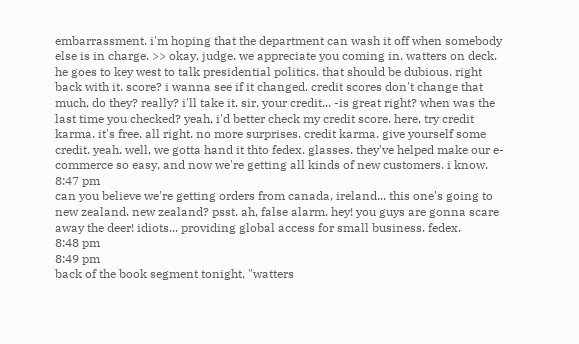embarrassment. i'm hoping that the department can wash it off when somebody else is in charge. >> okay, judge. we appreciate you coming in. watters on deck. he goes to key west to talk presidential politics. that should be dubious. right back with it. score? i wanna see if it changed. credit scores don't change that much, do they? really? i'll take it. sir, your credit... -is great right? when was the last time you checked? yeah, i'd better check my credit score. here, try credit karma. it's free. all right. no more surprises. credit karma. give yourself some credit. yeah. well, we gotta hand it thto fedex. glasses. they've helped make our e-commerce so easy, and now we're getting all kinds of new customers. i know.
8:47 pm
can you believe we're getting orders from canada, ireland... this one's going to new zealand. new zealand? psst. ah, false alarm. hey! you guys are gonna scare away the deer! idiots... providing global access for small business. fedex.
8:48 pm
8:49 pm
back of the book segment tonight, "watters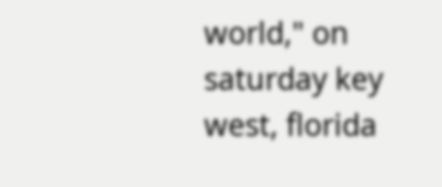world," on saturday key west, florida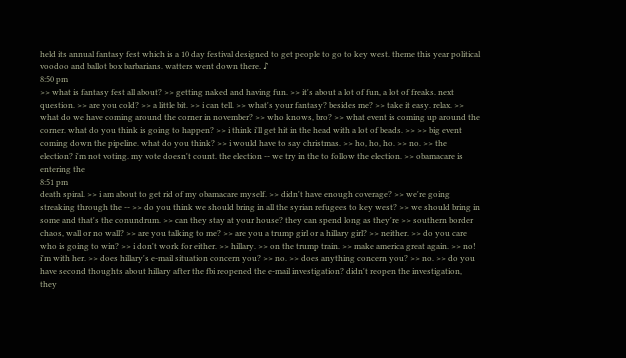held its annual fantasy fest which is a 10 day festival designed to get people to go to key west. theme this year political voodoo and ballot box barbarians. watters went down there. ♪
8:50 pm
>> what is fantasy fest all about? >> getting naked and having fun. >> it's about a lot of fun, a lot of freaks. next question. >> are you cold? >> a little bit. >> i can tell. >> what's your fantasy? besides me? >> take it easy. relax. >> what do we have coming around the corner in november? >> who knows, bro? >> what event is coming up around the corner. what do you think is going to happen? >> i think i'll get hit in the head with a lot of beads. >> >> big event coming down the pipeline. what do you think? >> i would have to say christmas. >> ho, ho, ho. >> no. >> the election? i'm not voting. my vote doesn't count. the election -- we try in the to follow the election. >> obamacare is entering the
8:51 pm
death spiral. >> i am about to get rid of my obamacare myself. >> didn't have enough coverage? >> we're going streaking through the -- >> do you think we should bring in all the syrian refugees to key west? >> we should bring in some and that's the conundrum. >> can they stay at your house? they can spend long as they're >> southern border chaos, wall or no wall? >> are you talking to me? >> are you a trump girl or a hillary girl? >> neither. >> do you care who is going to win? >> i don't work for either. >> hillary. >> on the trump train. >> make america great again. >> no! i'm with her. >> does hillary's e-mail situation concern you? >> no. >> does anything concern you? >> no. >> do you have second thoughts about hillary after the fbi reopened the e-mail investigation? didn't reopen the investigation, they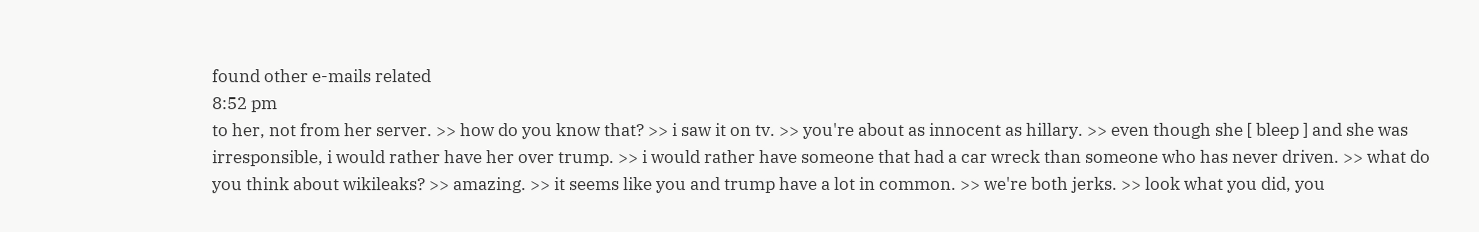found other e-mails related
8:52 pm
to her, not from her server. >> how do you know that? >> i saw it on tv. >> you're about as innocent as hillary. >> even though she [ bleep ] and she was irresponsible, i would rather have her over trump. >> i would rather have someone that had a car wreck than someone who has never driven. >> what do you think about wikileaks? >> amazing. >> it seems like you and trump have a lot in common. >> we're both jerks. >> look what you did, you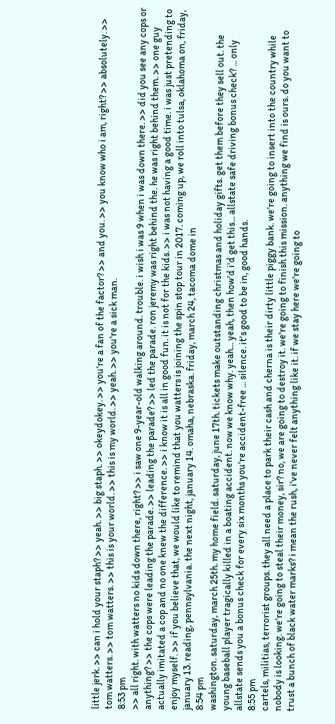little jerk. >> can i hold your staph? >> yeah. >> big staph. >> okeydokey. >> you're a fan of the factor? >> and you. >> you know who i am, right? >> absolutely. >> tom watters. >> tom watters. >> this is your world. >> this is my world. >> yeah. >> you're a sick man.
8:53 pm
>> all right. with watters no kids down there, right? >> i saw one 9-year-old walking around. trouble. i wish i was 9 when i was down there. >> did you see any cops or anything? >> the cops were leading the parade. >> leading the parade? >> led the parade. ron jeremy was right behind the. he was right behind them. >> one guy actually imitated a cop and no one knew the difference. >> i know it is all in good fun. it is not for the kids. >> i was not having a good time. i was just pretending to enjoy myself. >> if you believe that, we would like to remind that you watters is joining the spin stop tour in 2017. coming up, we roll into tulsa, oklahoma on, friday, january 13. reading, pennsylvania. the next night, january 14. omaha, nebraska. friday, march 24, tacoma dome in
8:54 pm
washington. saturday, march 25th. my home field. saturday, june 17th. tickets make outstanding christmas and holiday gifts. get them before they sell out. the young baseball player tragically killed in a boating accident. now we know why. yeah... yeah, then how'd i'd get this... allstate safe driving bonus check? ... only allstate sends you a bonus check for every six months you're accident-free ... silence. it's good to be in, good hands.
8:55 pm
cartels, militias, terrorist groups. they all need a place to park their cash and cherna is their dirty little piggy bank. we're going to insert into the country while nobody is looking. we're going to steal their money, sir? no, we are going to destroy it. we're going to finish this mission. anything we find is ours. do you want to trust a bunch of black water marks? i mean the rush, i've never felt anything like it. if we stay here we're going to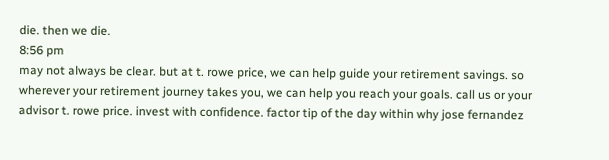die. then we die.
8:56 pm
may not always be clear. but at t. rowe price, we can help guide your retirement savings. so wherever your retirement journey takes you, we can help you reach your goals. call us or your advisor t. rowe price. invest with confidence. factor tip of the day within why jose fernandez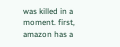was killed in a moment. first, amazon has a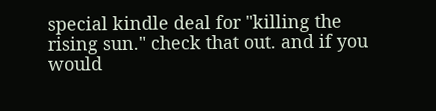special kindle deal for "killing the rising sun." check that out. and if you would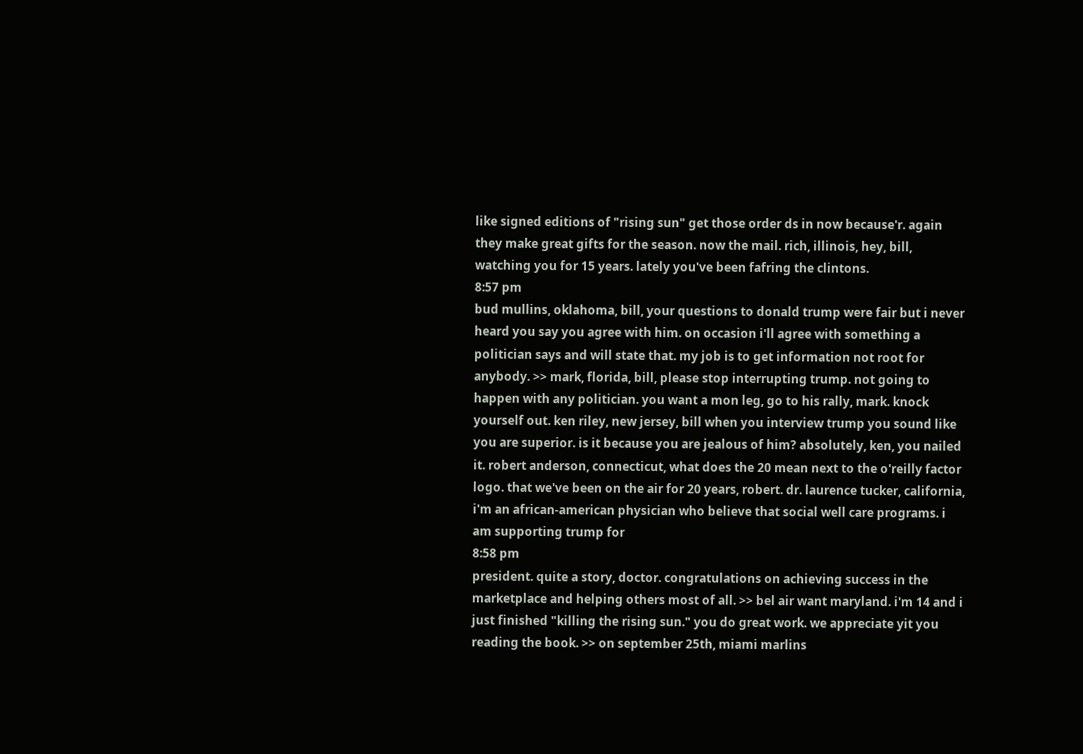like signed editions of "rising sun" get those order ds in now because'r. again they make great gifts for the season. now the mail. rich, illinois, hey, bill, watching you for 15 years. lately you've been fafring the clintons.
8:57 pm
bud mullins, oklahoma, bill, your questions to donald trump were fair but i never heard you say you agree with him. on occasion i'll agree with something a politician says and will state that. my job is to get information not root for anybody. >> mark, florida, bill, please stop interrupting trump. not going to happen with any politician. you want a mon leg, go to his rally, mark. knock yourself out. ken riley, new jersey, bill when you interview trump you sound like you are superior. is it because you are jealous of him? absolutely, ken, you nailed it. robert anderson, connecticut, what does the 20 mean next to the o'reilly factor logo. that we've been on the air for 20 years, robert. dr. laurence tucker, california, i'm an african-american physician who believe that social well care programs. i am supporting trump for
8:58 pm
president. quite a story, doctor. congratulations on achieving success in the marketplace and helping others most of all. >> bel air want maryland. i'm 14 and i just finished "killing the rising sun." you do great work. we appreciate yit you reading the book. >> on september 25th, miami marlins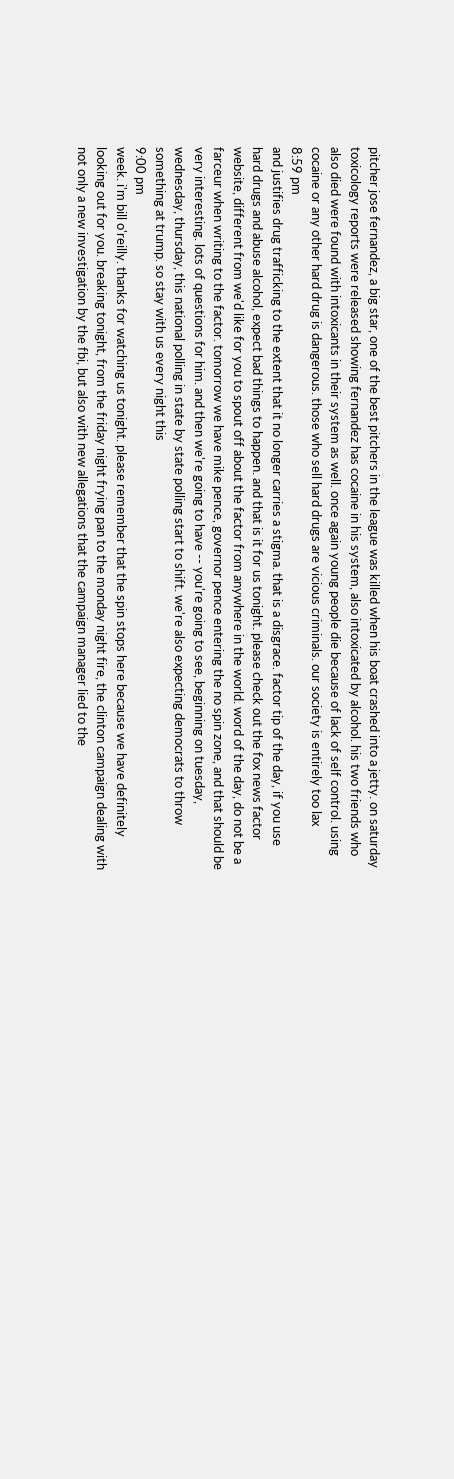pitcher jose fernandez, a big star, one of the best pitchers in the league was killed when his boat crashed into a jetty. on saturday toxicology reports were released showing fernandez has cocaine in his system, also intoxicated by alcohol. his two friends who also died were found with intoxicants in their system as well. once again young people die because of lack of self control. using cocaine or any other hard drug is dangerous. those who sell hard drugs are vicious criminals. our society is entirely too lax
8:59 pm
and justifies drug trafficking to the extent that it no longer carries a stigma. that is a disgrace. factor tip of the day, if you use hard drugs and abuse alcohol, expect bad things to happen. and that is it for us tonight. please check out the fox news factor website, different from we'd like for you to spout off about the factor from anywhere in the world. word of the day, do not be a farceur when writing to the factor. tomorrow we have mike pence, governor pence entering the no spin zone, and that should be very interesting. lots of questions for him. and then we're going to have -- you're going to see, beginning on tuesday, wednesday, thursday, this national polling in state by state polling start to shift. we're also expecting democrats to throw something at trump. so stay with us every night this
9:00 pm
week. i'm bill o'reilly. thanks for watching us tonight. please remember that the spin stops here because we have definitely looking out for you. breaking tonight, from the friday night frying pan to the monday night fire, the clinton campaign dealing with not only a new investigation by the fbi, but also with new allegations that the campaign manager lied to the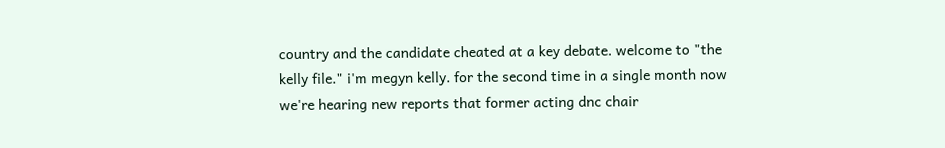country and the candidate cheated at a key debate. welcome to "the kelly file." i'm megyn kelly. for the second time in a single month now we're hearing new reports that former acting dnc chair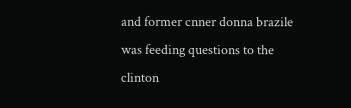and former cnner donna brazile was feeding questions to the clinton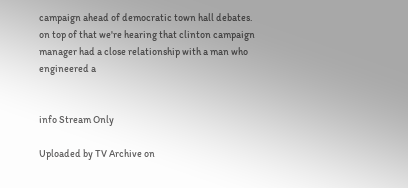campaign ahead of democratic town hall debates. on top of that we're hearing that clinton campaign manager had a close relationship with a man who engineered a


info Stream Only

Uploaded by TV Archive on